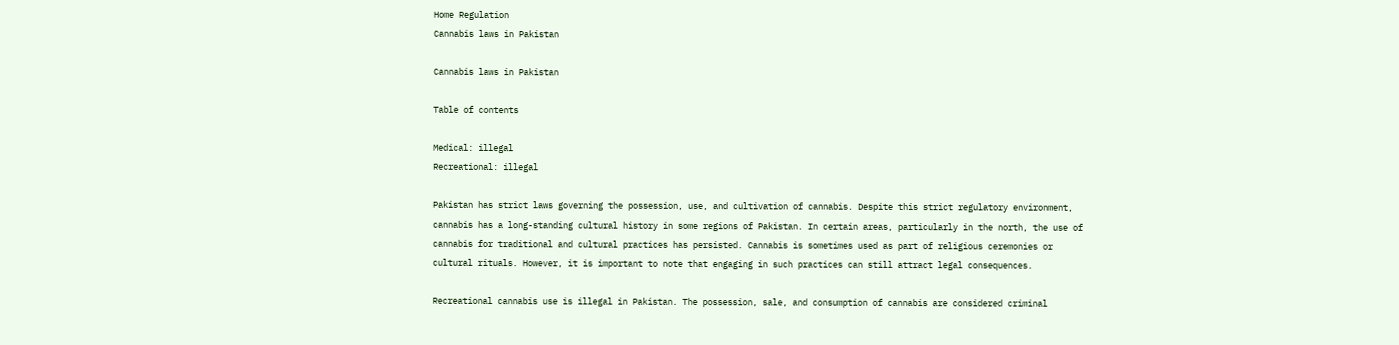Home Regulation
Cannabis laws in Pakistan

Cannabis laws in Pakistan

Table of contents

Medical: illegal
Recreational: illegal

Pakistan has strict laws governing the possession, use, and cultivation of cannabis. Despite this strict regulatory environment, cannabis has a long-standing cultural history in some regions of Pakistan. In certain areas, particularly in the north, the use of cannabis for traditional and cultural practices has persisted. Cannabis is sometimes used as part of religious ceremonies or cultural rituals. However, it is important to note that engaging in such practices can still attract legal consequences.

Recreational cannabis use is illegal in Pakistan. The possession, sale, and consumption of cannabis are considered criminal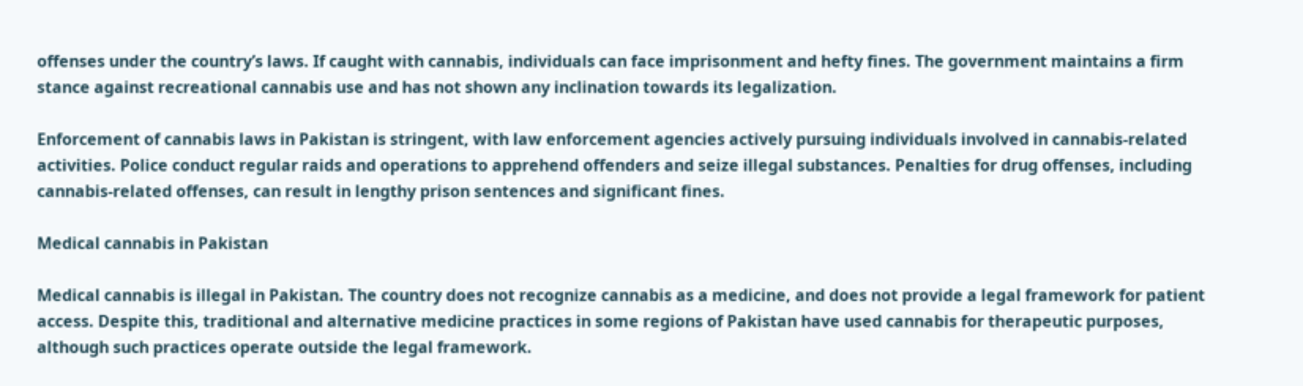offenses under the country’s laws. If caught with cannabis, individuals can face imprisonment and hefty fines. The government maintains a firm stance against recreational cannabis use and has not shown any inclination towards its legalization.

Enforcement of cannabis laws in Pakistan is stringent, with law enforcement agencies actively pursuing individuals involved in cannabis-related activities. Police conduct regular raids and operations to apprehend offenders and seize illegal substances. Penalties for drug offenses, including cannabis-related offenses, can result in lengthy prison sentences and significant fines.

Medical cannabis in Pakistan

Medical cannabis is illegal in Pakistan. The country does not recognize cannabis as a medicine, and does not provide a legal framework for patient access. Despite this, traditional and alternative medicine practices in some regions of Pakistan have used cannabis for therapeutic purposes, although such practices operate outside the legal framework.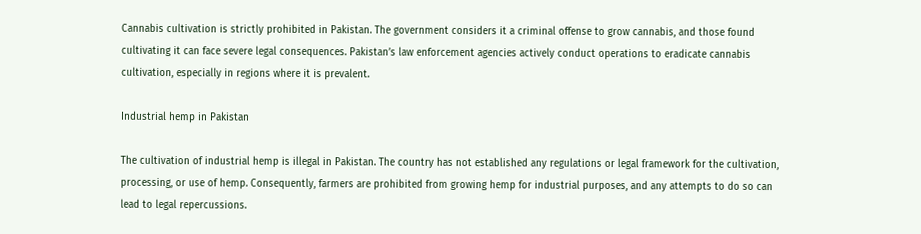Cannabis cultivation is strictly prohibited in Pakistan. The government considers it a criminal offense to grow cannabis, and those found cultivating it can face severe legal consequences. Pakistan’s law enforcement agencies actively conduct operations to eradicate cannabis cultivation, especially in regions where it is prevalent.

Industrial hemp in Pakistan

The cultivation of industrial hemp is illegal in Pakistan. The country has not established any regulations or legal framework for the cultivation, processing, or use of hemp. Consequently, farmers are prohibited from growing hemp for industrial purposes, and any attempts to do so can lead to legal repercussions.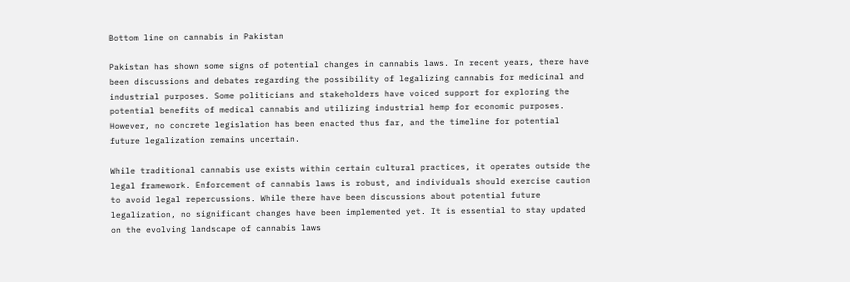Bottom line on cannabis in Pakistan

Pakistan has shown some signs of potential changes in cannabis laws. In recent years, there have been discussions and debates regarding the possibility of legalizing cannabis for medicinal and industrial purposes. Some politicians and stakeholders have voiced support for exploring the potential benefits of medical cannabis and utilizing industrial hemp for economic purposes. However, no concrete legislation has been enacted thus far, and the timeline for potential future legalization remains uncertain.

While traditional cannabis use exists within certain cultural practices, it operates outside the legal framework. Enforcement of cannabis laws is robust, and individuals should exercise caution to avoid legal repercussions. While there have been discussions about potential future legalization, no significant changes have been implemented yet. It is essential to stay updated on the evolving landscape of cannabis laws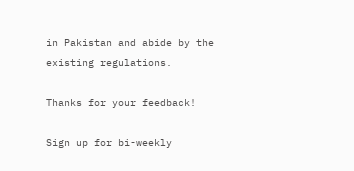in Pakistan and abide by the existing regulations.

Thanks for your feedback!

Sign up for bi-weekly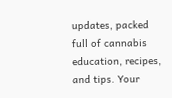updates, packed full of cannabis education, recipes, and tips. Your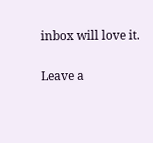inbox will love it.

Leave a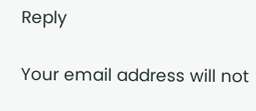Reply

Your email address will not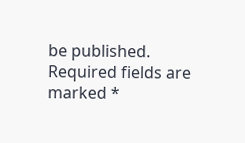be published. Required fields are marked *